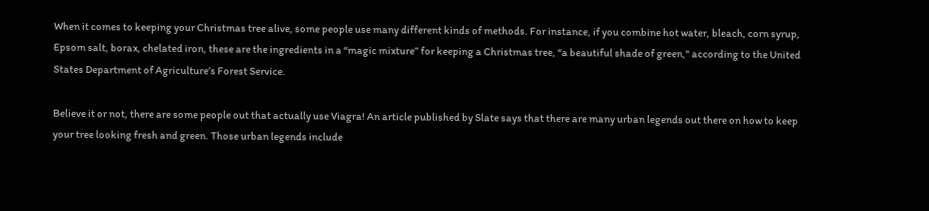When it comes to keeping your Christmas tree alive, some people use many different kinds of methods. For instance, if you combine hot water, bleach, corn syrup, Epsom salt, borax, chelated iron, these are the ingredients in a “magic mixture” for keeping a Christmas tree, “a beautiful shade of green," according to the United States Department of Agriculture’s Forest Service.

Believe it or not, there are some people out that actually use Viagra! An article published by Slate says that there are many urban legends out there on how to keep your tree looking fresh and green. Those urban legends include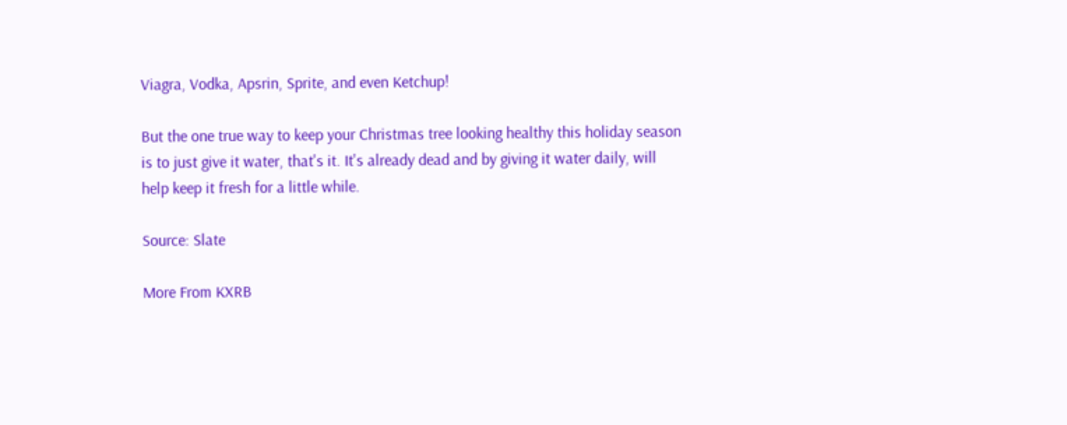Viagra, Vodka, Apsrin, Sprite, and even Ketchup!

But the one true way to keep your Christmas tree looking healthy this holiday season is to just give it water, that's it. It's already dead and by giving it water daily, will help keep it fresh for a little while.

Source: Slate

More From KXRB